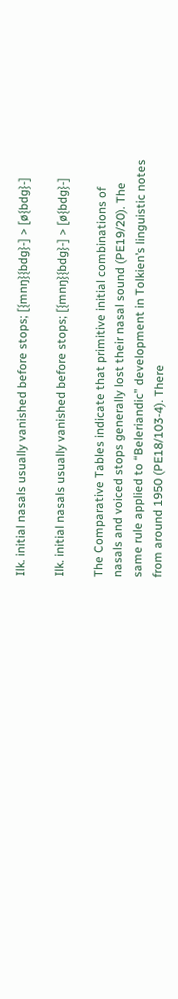Ilk. initial nasals usually vanished before stops; [{mnŋ}{bdg}-] > [ø{bdg}-]

Ilk. initial nasals usually vanished before stops; [{mnŋ}{bdg}-] > [ø{bdg}-]

The Comparative Tables indicate that primitive initial combinations of nasals and voiced stops generally lost their nasal sound (PE19/20). The same rule applied to “Beleriandic” development in Tolkien’s linguistic notes from around 1950 (PE18/103-4). There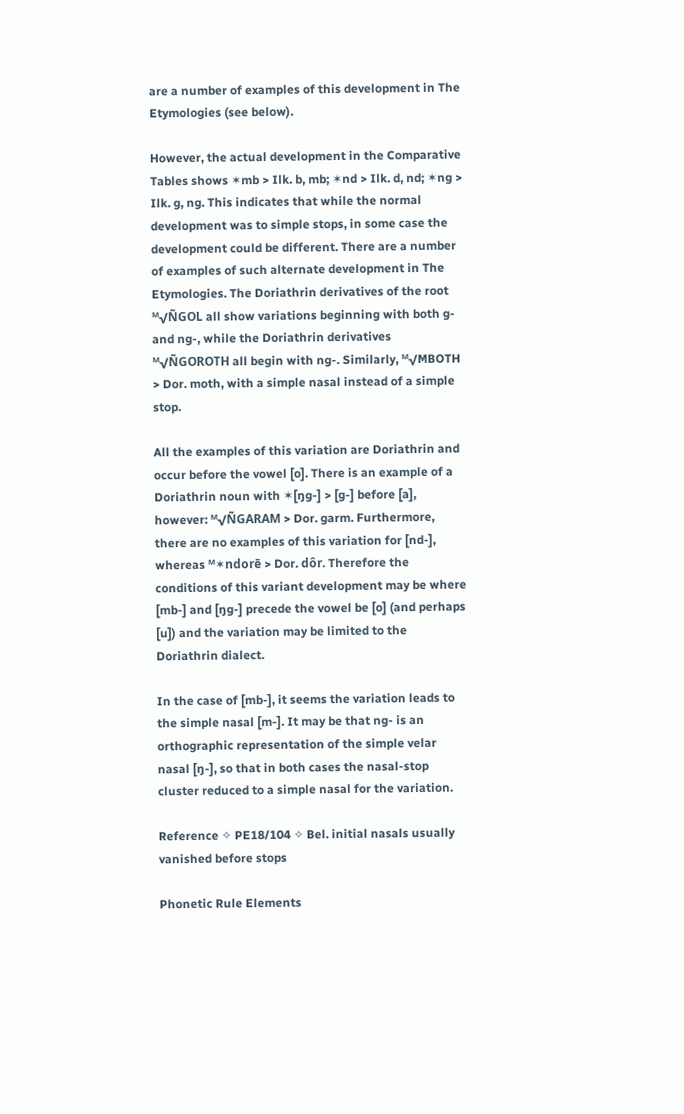are a number of examples of this development in The Etymologies (see below).

However, the actual development in the Comparative Tables shows ✶mb > Ilk. b, mb; ✶nd > Ilk. d, nd; ✶ng > Ilk. g, ng. This indicates that while the normal development was to simple stops, in some case the development could be different. There are a number of examples of such alternate development in The Etymologies. The Doriathrin derivatives of the root ᴹ√ÑGOL all show variations beginning with both g- and ng-, while the Doriathrin derivatives ᴹ√ÑGOROTH all begin with ng-. Similarly, ᴹ√MBOTH > Dor. moth, with a simple nasal instead of a simple stop.

All the examples of this variation are Doriathrin and occur before the vowel [o]. There is an example of a Doriathrin noun with ✶[ŋg-] > [g-] before [a], however: ᴹ√ÑGARAM > Dor. garm. Furthermore, there are no examples of this variation for [nd-], whereas ᴹ✶ndorē > Dor. dôr. Therefore the conditions of this variant development may be where [mb-] and [ŋg-] precede the vowel be [o] (and perhaps [u]) and the variation may be limited to the Doriathrin dialect.

In the case of [mb-], it seems the variation leads to the simple nasal [m-]. It may be that ng- is an orthographic representation of the simple velar nasal [ŋ-], so that in both cases the nasal-stop cluster reduced to a simple nasal for the variation.

Reference ✧ PE18/104 ✧ Bel. initial nasals usually vanished before stops

Phonetic Rule Elements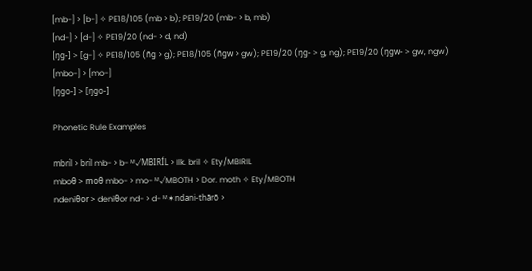[mb-] > [b-] ✧ PE18/105 (mb > b); PE19/20 (mb- > b, mb)
[nd-] > [d-] ✧ PE19/20 (nd- > d, nd)
[ŋg-] > [g-] ✧ PE18/105 (ñg > g); PE18/105 (ñgw > gw); PE19/20 (ŋg- > g, ng); PE19/20 (ŋgw- > gw, ngw)
[mbo-] > [mo-]
[ŋgo-] > [ŋgo-]

Phonetic Rule Examples

mbríl > bríl mb- > b- ᴹ√MBIRÍL > Ilk. bril ✧ Ety/MBIRIL
mboθ > moθ mbo- > mo- ᴹ√MBOTH > Dor. moth ✧ Ety/MBOTH
ndeniθor > deniθor nd- > d- ᴹ✶ndani-thārō >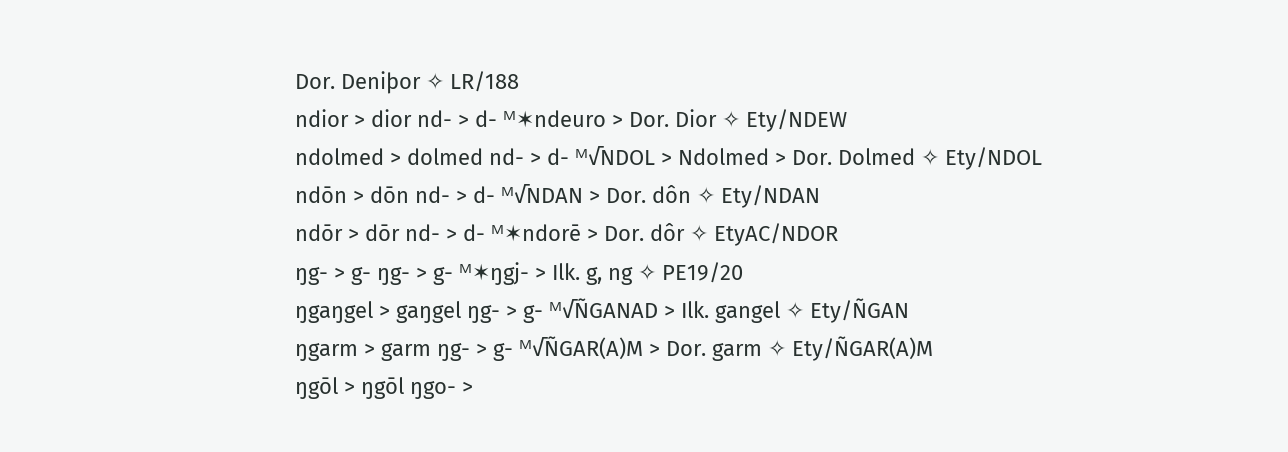Dor. Deniþor ✧ LR/188
ndior > dior nd- > d- ᴹ✶ndeuro > Dor. Dior ✧ Ety/NDEW
ndolmed > dolmed nd- > d- ᴹ√NDOL > Ndolmed > Dor. Dolmed ✧ Ety/NDOL
ndōn > dōn nd- > d- ᴹ√NDAN > Dor. dôn ✧ Ety/NDAN
ndōr > dōr nd- > d- ᴹ✶ndorē > Dor. dôr ✧ EtyAC/NDOR
ŋg- > g- ŋg- > g- ᴹ✶ŋgj- > Ilk. g, ng ✧ PE19/20
ŋgaŋgel > gaŋgel ŋg- > g- ᴹ√ÑGANAD > Ilk. gangel ✧ Ety/ÑGAN
ŋgarm > garm ŋg- > g- ᴹ√ÑGAR(A)M > Dor. garm ✧ Ety/ÑGAR(A)M
ŋgōl > ŋgōl ŋgo- >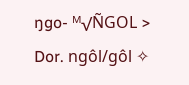ŋgo- ᴹ√ÑGOL > Dor. ngôl/gôl ✧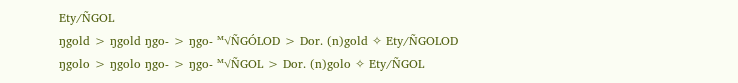Ety/ÑGOL
ŋgold > ŋgold ŋgo- > ŋgo- ᴹ√ÑGÓLOD > Dor. (n)gold ✧ Ety/ÑGOLOD
ŋgolo > ŋgolo ŋgo- > ŋgo- ᴹ√ÑGOL > Dor. (n)golo ✧ Ety/ÑGOL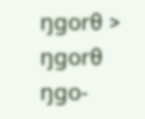ŋgorθ > ŋgorθ ŋgo-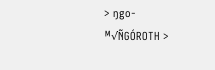> ŋgo- ᴹ√ÑGÓROTH >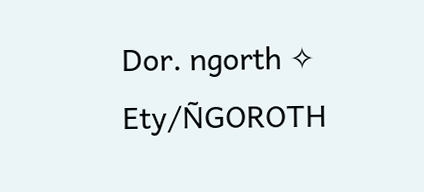Dor. ngorth ✧ Ety/ÑGOROTH